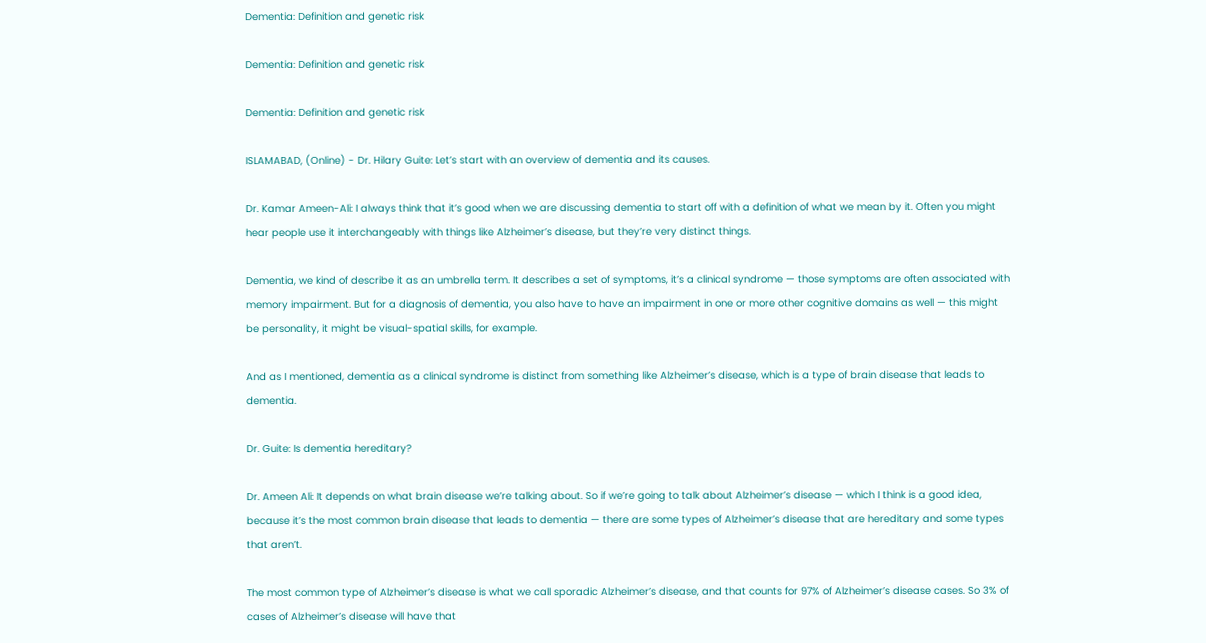Dementia: Definition and genetic risk

Dementia: Definition and genetic risk

Dementia: Definition and genetic risk

ISLAMABAD, (Online) - Dr. Hilary Guite: Let’s start with an overview of dementia and its causes.

Dr. Kamar Ameen-Ali: I always think that it’s good when we are discussing dementia to start off with a definition of what we mean by it. Often you might hear people use it interchangeably with things like Alzheimer’s disease, but they’re very distinct things.

Dementia, we kind of describe it as an umbrella term. It describes a set of symptoms, it’s a clinical syndrome — those symptoms are often associated with memory impairment. But for a diagnosis of dementia, you also have to have an impairment in one or more other cognitive domains as well — this might be personality, it might be visual-spatial skills, for example.

And as I mentioned, dementia as a clinical syndrome is distinct from something like Alzheimer’s disease, which is a type of brain disease that leads to dementia.

Dr. Guite: Is dementia hereditary?

Dr. Ameen Ali: It depends on what brain disease we’re talking about. So if we’re going to talk about Alzheimer’s disease — which I think is a good idea, because it’s the most common brain disease that leads to dementia — there are some types of Alzheimer’s disease that are hereditary and some types that aren’t.

The most common type of Alzheimer’s disease is what we call sporadic Alzheimer’s disease, and that counts for 97% of Alzheimer’s disease cases. So 3% of cases of Alzheimer’s disease will have that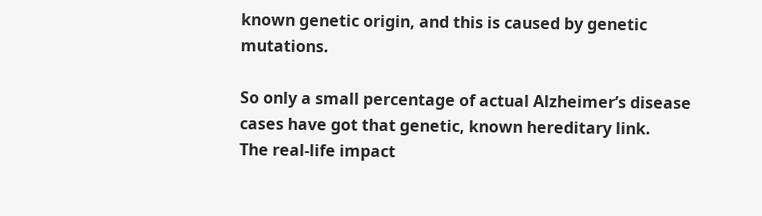known genetic origin, and this is caused by genetic mutations.

So only a small percentage of actual Alzheimer’s disease cases have got that genetic, known hereditary link.
The real-life impact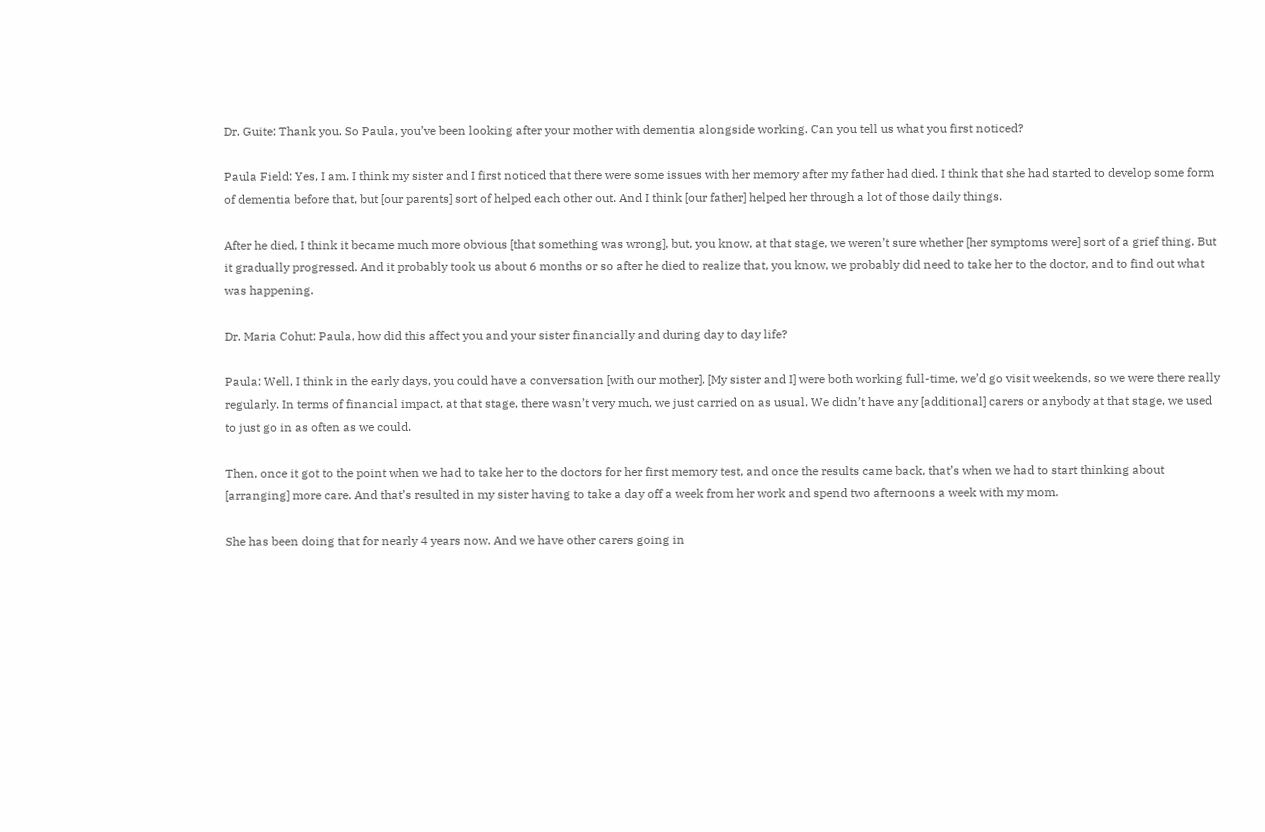Dr. Guite: Thank you. So Paula, you’ve been looking after your mother with dementia alongside working. Can you tell us what you first noticed?

Paula Field: Yes, I am. I think my sister and I first noticed that there were some issues with her memory after my father had died. I think that she had started to develop some form of dementia before that, but [our parents] sort of helped each other out. And I think [our father] helped her through a lot of those daily things.

After he died, I think it became much more obvious [that something was wrong], but, you know, at that stage, we weren’t sure whether [her symptoms were] sort of a grief thing. But it gradually progressed. And it probably took us about 6 months or so after he died to realize that, you know, we probably did need to take her to the doctor, and to find out what was happening.

Dr. Maria Cohut: Paula, how did this affect you and your sister financially and during day to day life?

Paula: Well, I think in the early days, you could have a conversation [with our mother]. [My sister and I] were both working full-time, we’d go visit weekends, so we were there really regularly. In terms of financial impact, at that stage, there wasn’t very much, we just carried on as usual. We didn’t have any [additional] carers or anybody at that stage, we used to just go in as often as we could.

Then, once it got to the point when we had to take her to the doctors for her first memory test, and once the results came back, that’s when we had to start thinking about [arranging] more care. And that’s resulted in my sister having to take a day off a week from her work and spend two afternoons a week with my mom.

She has been doing that for nearly 4 years now. And we have other carers going in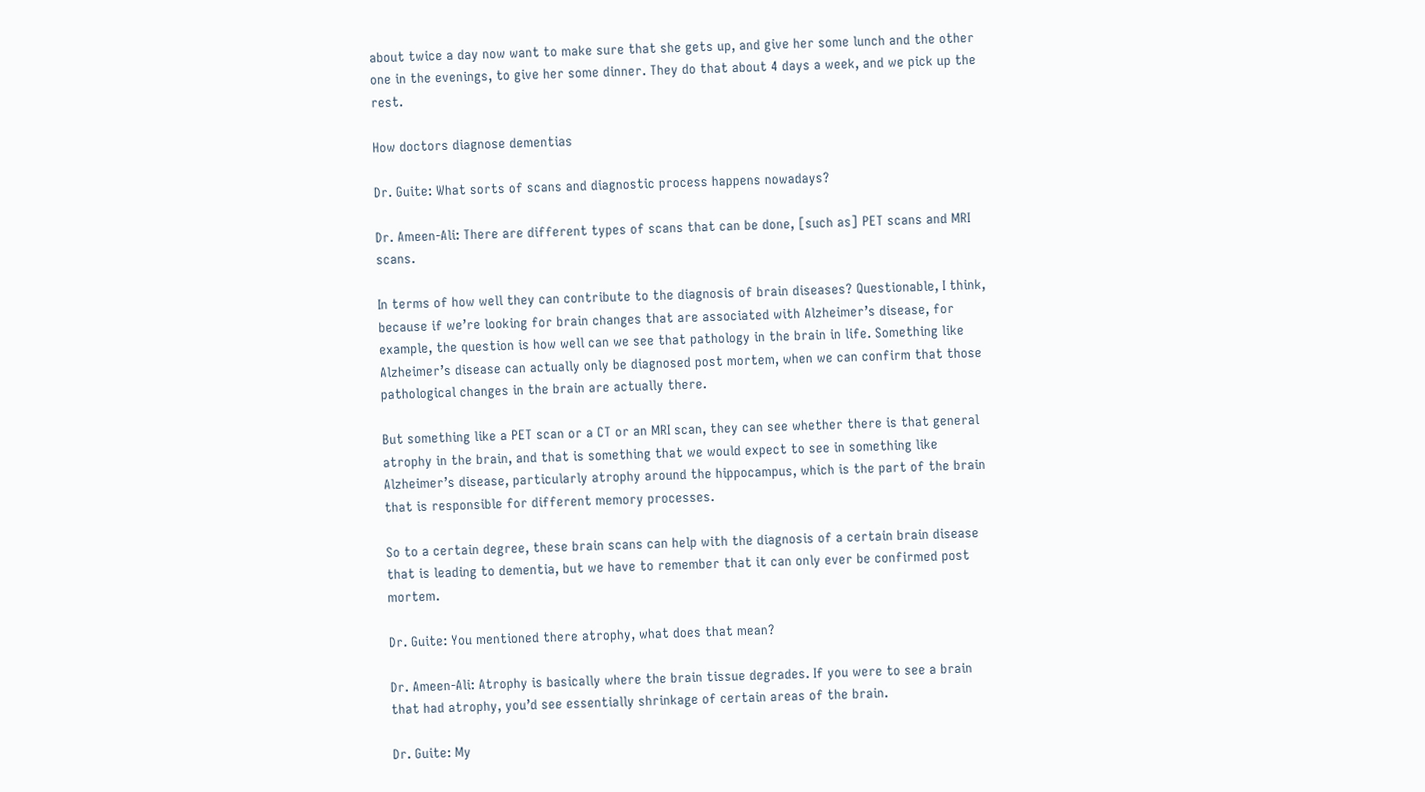about twice a day now want to make sure that she gets up, and give her some lunch and the other one in the evenings, to give her some dinner. They do that about 4 days a week, and we pick up the rest.

How doctors diagnose dementias

Dr. Guite: What sorts of scans and diagnostic process happens nowadays?

Dr. Ameen-Ali: There are different types of scans that can be done, [such as] PET scans and MRI scans.

In terms of how well they can contribute to the diagnosis of brain diseases? Questionable, I think, because if we’re looking for brain changes that are associated with Alzheimer’s disease, for example, the question is how well can we see that pathology in the brain in life. Something like Alzheimer’s disease can actually only be diagnosed post mortem, when we can confirm that those pathological changes in the brain are actually there.

But something like a PET scan or a CT or an MRI scan, they can see whether there is that general atrophy in the brain, and that is something that we would expect to see in something like Alzheimer’s disease, particularly atrophy around the hippocampus, which is the part of the brain that is responsible for different memory processes.

So to a certain degree, these brain scans can help with the diagnosis of a certain brain disease that is leading to dementia, but we have to remember that it can only ever be confirmed post mortem.

Dr. Guite: You mentioned there atrophy, what does that mean?

Dr. Ameen-Ali: Atrophy is basically where the brain tissue degrades. If you were to see a brain that had atrophy, you’d see essentially shrinkage of certain areas of the brain.

Dr. Guite: My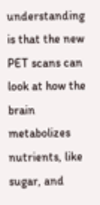understanding is that the new PET scans can look at how the brain metabolizes nutrients, like sugar, and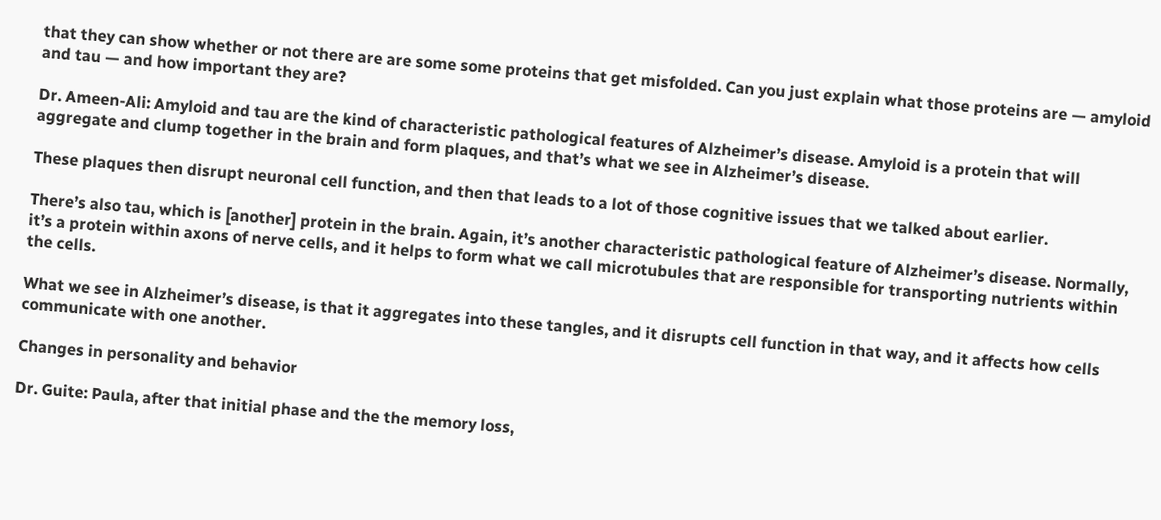that they can show whether or not there are are some some proteins that get misfolded. Can you just explain what those proteins are — amyloid and tau — and how important they are?

Dr. Ameen-Ali: Amyloid and tau are the kind of characteristic pathological features of Alzheimer’s disease. Amyloid is a protein that will aggregate and clump together in the brain and form plaques, and that’s what we see in Alzheimer’s disease.

These plaques then disrupt neuronal cell function, and then that leads to a lot of those cognitive issues that we talked about earlier.

There’s also tau, which is [another] protein in the brain. Again, it’s another characteristic pathological feature of Alzheimer’s disease. Normally, it’s a protein within axons of nerve cells, and it helps to form what we call microtubules that are responsible for transporting nutrients within the cells.

What we see in Alzheimer’s disease, is that it aggregates into these tangles, and it disrupts cell function in that way, and it affects how cells communicate with one another.

Changes in personality and behavior

Dr. Guite: Paula, after that initial phase and the the memory loss,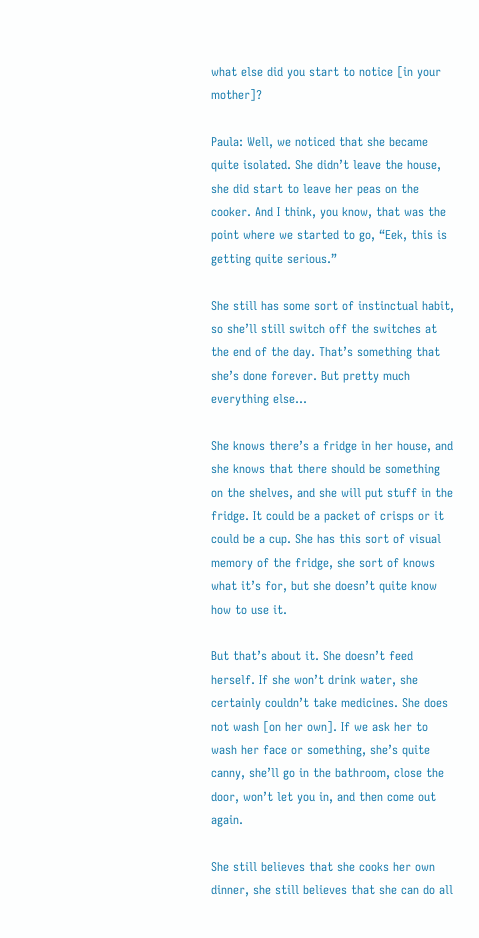what else did you start to notice [in your mother]?

Paula: Well, we noticed that she became quite isolated. She didn’t leave the house, she did start to leave her peas on the cooker. And I think, you know, that was the point where we started to go, “Eek, this is getting quite serious.”

She still has some sort of instinctual habit, so she’ll still switch off the switches at the end of the day. That’s something that she’s done forever. But pretty much everything else…

She knows there’s a fridge in her house, and she knows that there should be something on the shelves, and she will put stuff in the fridge. It could be a packet of crisps or it could be a cup. She has this sort of visual memory of the fridge, she sort of knows what it’s for, but she doesn’t quite know how to use it.

But that’s about it. She doesn’t feed herself. If she won’t drink water, she certainly couldn’t take medicines. She does not wash [on her own]. If we ask her to wash her face or something, she’s quite canny, she’ll go in the bathroom, close the door, won’t let you in, and then come out again.

She still believes that she cooks her own dinner, she still believes that she can do all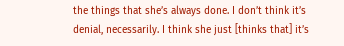the things that she’s always done. I don’t think it’s denial, necessarily. I think she just [thinks that] it’s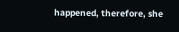happened, therefore, she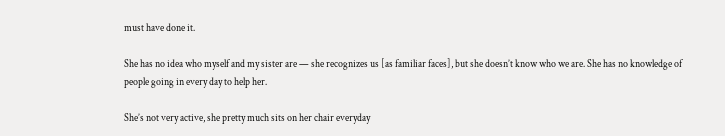must have done it.

She has no idea who myself and my sister are — she recognizes us [as familiar faces], but she doesn’t know who we are. She has no knowledge of people going in every day to help her.

She’s not very active, she pretty much sits on her chair everyday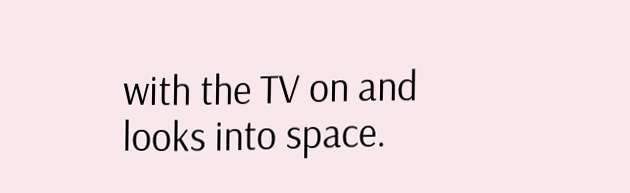with the TV on and looks into space.